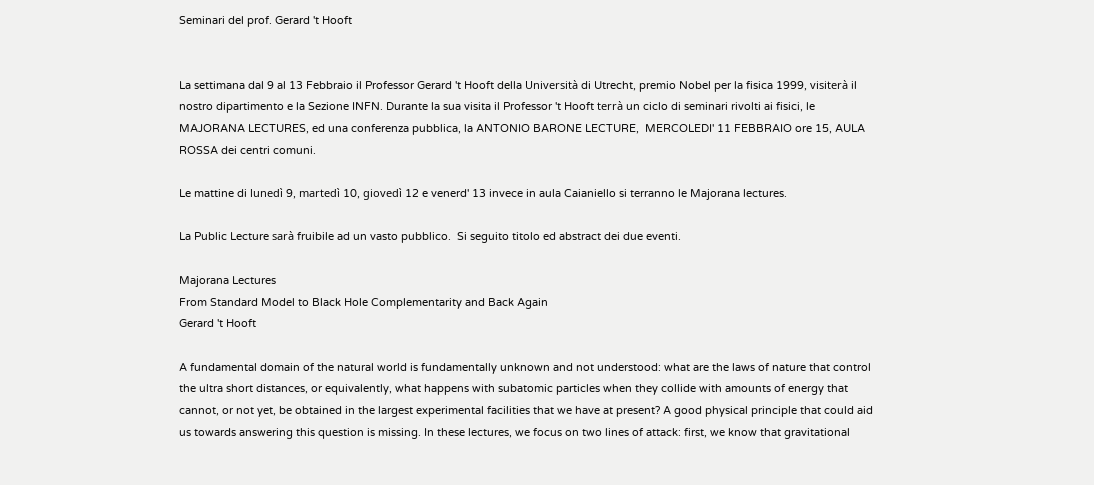Seminari del prof. Gerard 't Hooft


La settimana dal 9 al 13 Febbraio il Professor Gerard 't Hooft della Università di Utrecht, premio Nobel per la fisica 1999, visiterà il nostro dipartimento e la Sezione INFN. Durante la sua visita il Professor 't Hooft terrà un ciclo di seminari rivolti ai fisici, le MAJORANA LECTURES, ed una conferenza pubblica, la ANTONIO BARONE LECTURE,  MERCOLEDI' 11 FEBBRAIO ore 15, AULA ROSSA dei centri comuni.

Le mattine di lunedì 9, martedì 10, giovedì 12 e venerd' 13 invece in aula Caianiello si terranno le Majorana lectures.

La Public Lecture sarà fruibile ad un vasto pubblico.  Si seguito titolo ed abstract dei due eventi.

Majorana Lectures
From Standard Model to Black Hole Complementarity and Back Again
Gerard 't Hooft

A fundamental domain of the natural world is fundamentally unknown and not understood: what are the laws of nature that control the ultra short distances, or equivalently, what happens with subatomic particles when they collide with amounts of energy that cannot, or not yet, be obtained in the largest experimental facilities that we have at present? A good physical principle that could aid us towards answering this question is missing. In these lectures, we focus on two lines of attack: first, we know that gravitational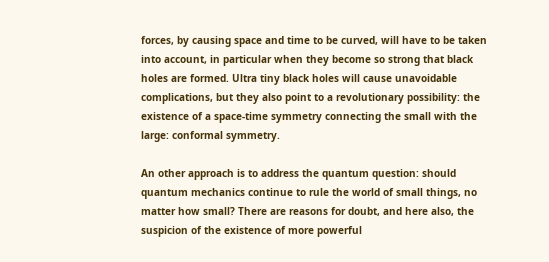forces, by causing space and time to be curved, will have to be taken into account, in particular when they become so strong that black holes are formed. Ultra tiny black holes will cause unavoidable complications, but they also point to a revolutionary possibility: the existence of a space-time symmetry connecting the small with the large: conformal symmetry.

An other approach is to address the quantum question: should quantum mechanics continue to rule the world of small things, no matter how small? There are reasons for doubt, and here also, the suspicion of the existence of more powerful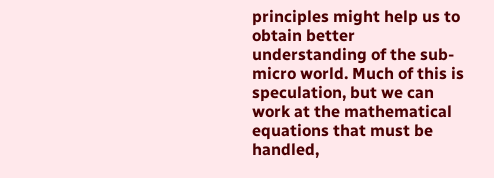principles might help us to obtain better understanding of the sub-micro world. Much of this is speculation, but we can work at the mathematical equations that must be handled,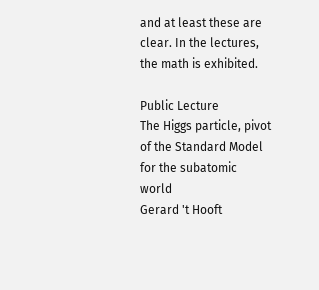and at least these are clear. In the lectures, the math is exhibited.

Public Lecture
The Higgs particle, pivot of the Standard Model for the subatomic world
Gerard 't Hooft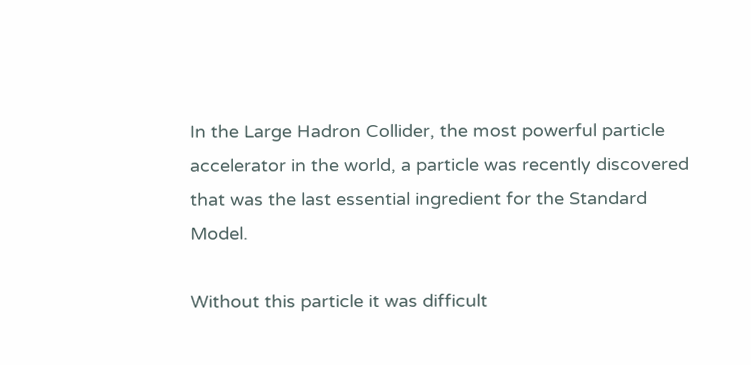In the Large Hadron Collider, the most powerful particle accelerator in the world, a particle was recently discovered that was the last essential ingredient for the Standard Model.

Without this particle it was difficult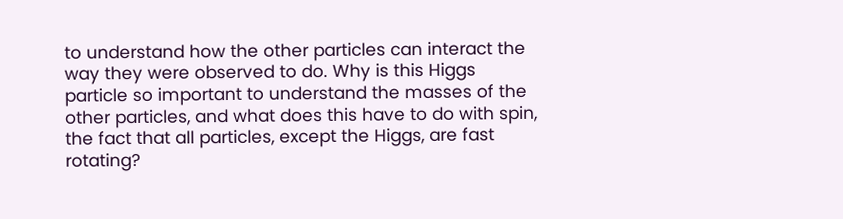to understand how the other particles can interact the way they were observed to do. Why is this Higgs particle so important to understand the masses of the other particles, and what does this have to do with spin, the fact that all particles, except the Higgs, are fast rotating?